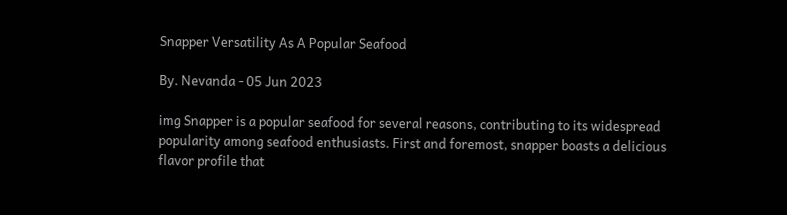Snapper Versatility As A Popular Seafood

By. Nevanda - 05 Jun 2023

img Snapper is a popular seafood for several reasons, contributing to its widespread popularity among seafood enthusiasts. First and foremost, snapper boasts a delicious flavor profile that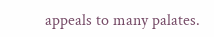appeals to many palates.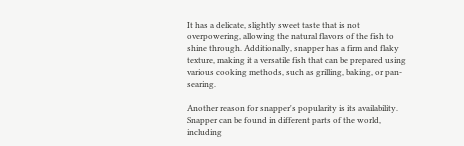It has a delicate, slightly sweet taste that is not overpowering, allowing the natural flavors of the fish to shine through. Additionally, snapper has a firm and flaky texture, making it a versatile fish that can be prepared using various cooking methods, such as grilling, baking, or pan-searing.

Another reason for snapper's popularity is its availability. Snapper can be found in different parts of the world, including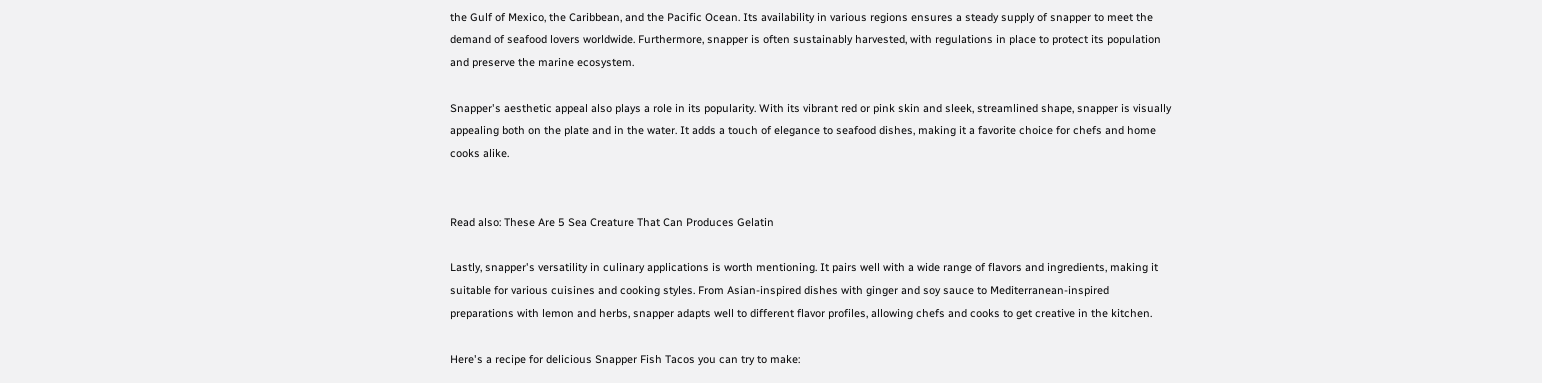the Gulf of Mexico, the Caribbean, and the Pacific Ocean. Its availability in various regions ensures a steady supply of snapper to meet the demand of seafood lovers worldwide. Furthermore, snapper is often sustainably harvested, with regulations in place to protect its population and preserve the marine ecosystem.

Snapper's aesthetic appeal also plays a role in its popularity. With its vibrant red or pink skin and sleek, streamlined shape, snapper is visually appealing both on the plate and in the water. It adds a touch of elegance to seafood dishes, making it a favorite choice for chefs and home cooks alike.


Read also: These Are 5 Sea Creature That Can Produces Gelatin

Lastly, snapper's versatility in culinary applications is worth mentioning. It pairs well with a wide range of flavors and ingredients, making it suitable for various cuisines and cooking styles. From Asian-inspired dishes with ginger and soy sauce to Mediterranean-inspired preparations with lemon and herbs, snapper adapts well to different flavor profiles, allowing chefs and cooks to get creative in the kitchen.

Here's a recipe for delicious Snapper Fish Tacos you can try to make: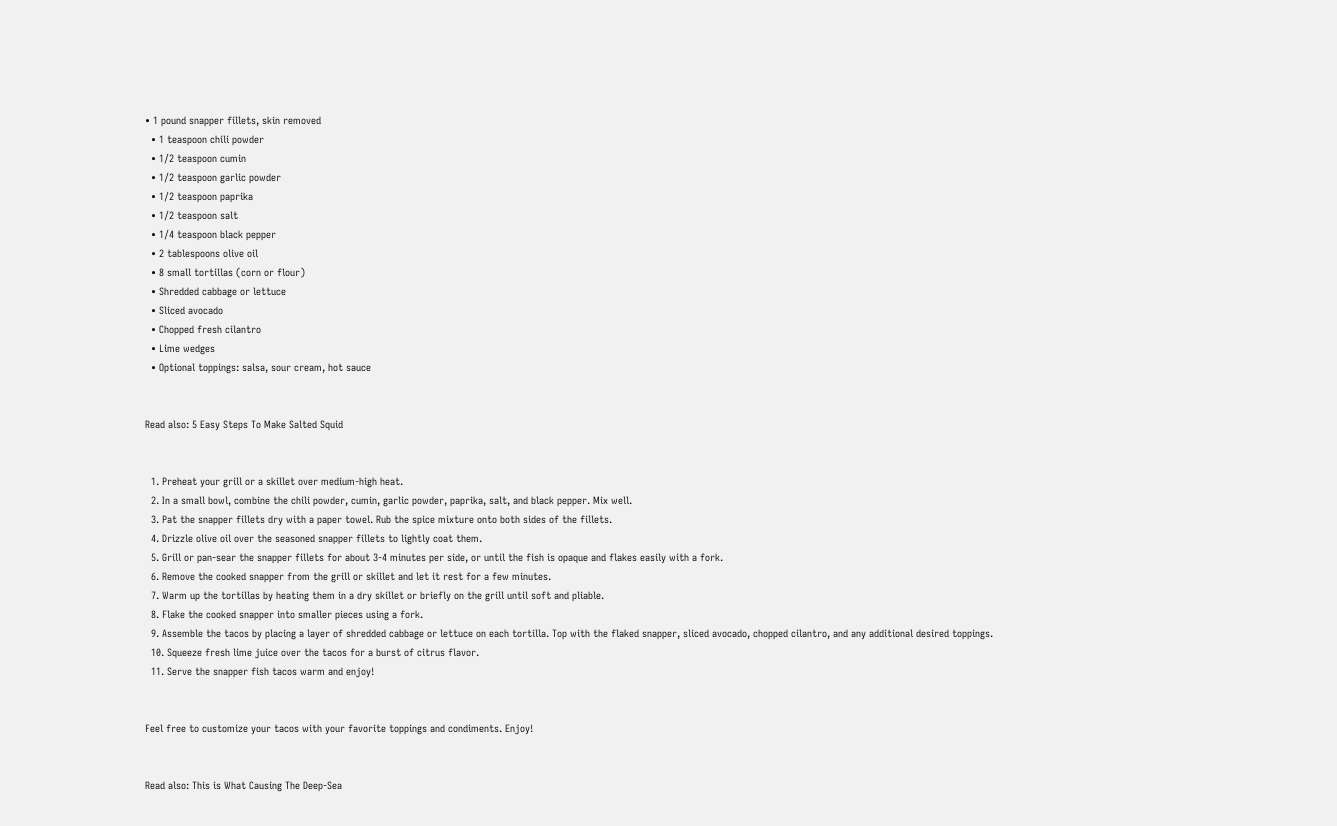• 1 pound snapper fillets, skin removed
  • 1 teaspoon chili powder
  • 1/2 teaspoon cumin
  • 1/2 teaspoon garlic powder
  • 1/2 teaspoon paprika
  • 1/2 teaspoon salt
  • 1/4 teaspoon black pepper
  • 2 tablespoons olive oil
  • 8 small tortillas (corn or flour)
  • Shredded cabbage or lettuce
  • Sliced avocado
  • Chopped fresh cilantro
  • Lime wedges
  • Optional toppings: salsa, sour cream, hot sauce


Read also: 5 Easy Steps To Make Salted Squid


  1. Preheat your grill or a skillet over medium-high heat.
  2. In a small bowl, combine the chili powder, cumin, garlic powder, paprika, salt, and black pepper. Mix well.
  3. Pat the snapper fillets dry with a paper towel. Rub the spice mixture onto both sides of the fillets.
  4. Drizzle olive oil over the seasoned snapper fillets to lightly coat them.
  5. Grill or pan-sear the snapper fillets for about 3-4 minutes per side, or until the fish is opaque and flakes easily with a fork.
  6. Remove the cooked snapper from the grill or skillet and let it rest for a few minutes.
  7. Warm up the tortillas by heating them in a dry skillet or briefly on the grill until soft and pliable.
  8. Flake the cooked snapper into smaller pieces using a fork.
  9. Assemble the tacos by placing a layer of shredded cabbage or lettuce on each tortilla. Top with the flaked snapper, sliced avocado, chopped cilantro, and any additional desired toppings.
  10. Squeeze fresh lime juice over the tacos for a burst of citrus flavor.
  11. Serve the snapper fish tacos warm and enjoy!


Feel free to customize your tacos with your favorite toppings and condiments. Enjoy!


Read also: This is What Causing The Deep-Sea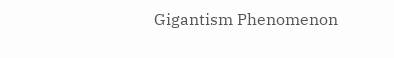Gigantism Phenomenon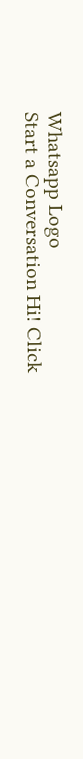Whatsapp Logo
Start a Conversation Hi! Click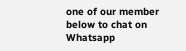one of our member below to chat on Whatsapp